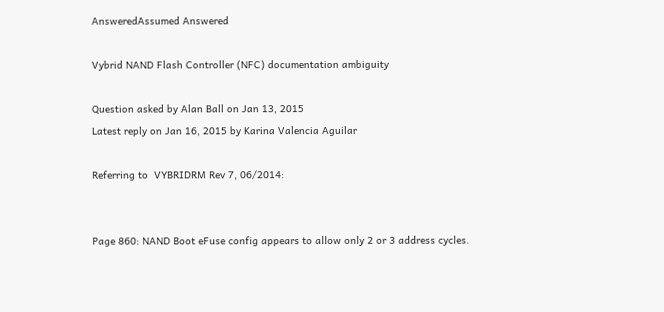AnsweredAssumed Answered

Vybrid NAND Flash Controller (NFC) documentation ambiguity

Question asked by Alan Ball on Jan 13, 2015
Latest reply on Jan 16, 2015 by Karina Valencia Aguilar

Referring to  VYBRIDRM Rev 7, 06/2014:


Page 860: NAND Boot eFuse config appears to allow only 2 or 3 address cycles.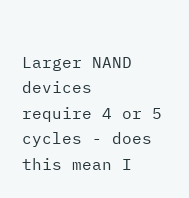Larger NAND devices require 4 or 5 cycles - does this mean I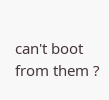can't boot from them ?